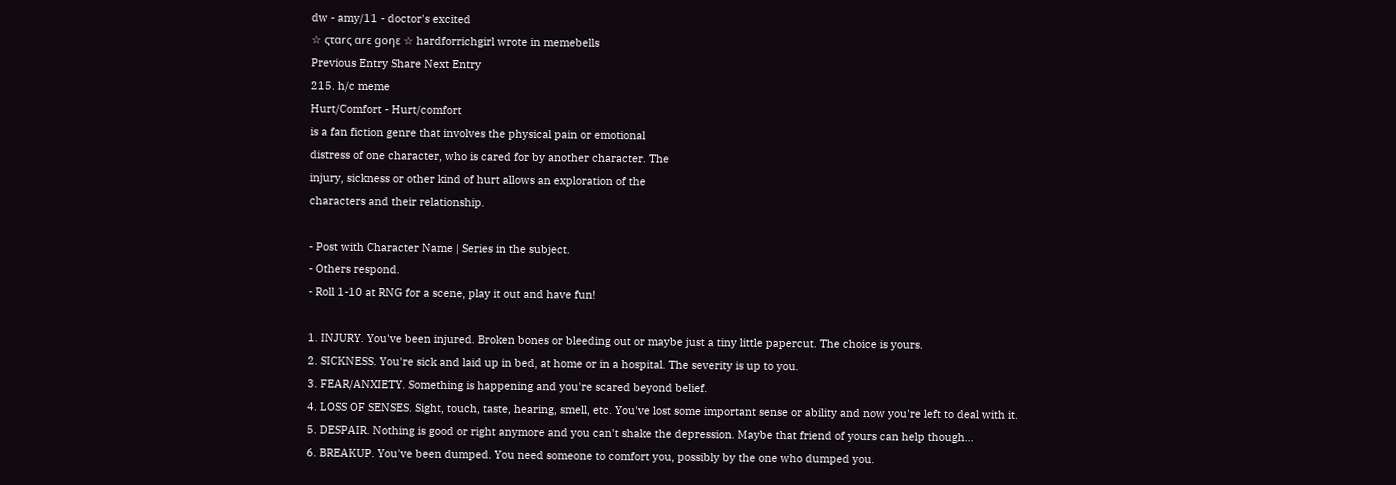dw - amy/11 - doctor's excited
☆ ςταrς αrε gοηε ☆ hardforrichgirl wrote in memebells
Previous Entry Share Next Entry
215. h/c meme
Hurt/Comfort - Hurt/comfort
is a fan fiction genre that involves the physical pain or emotional
distress of one character, who is cared for by another character. The
injury, sickness or other kind of hurt allows an exploration of the
characters and their relationship.

- Post with Character Name | Series in the subject.
- Others respond.
- Roll 1-10 at RNG for a scene, play it out and have fun!

1. INJURY. You've been injured. Broken bones or bleeding out or maybe just a tiny little papercut. The choice is yours.
2. SICKNESS. You're sick and laid up in bed, at home or in a hospital. The severity is up to you.
3. FEAR/ANXIETY. Something is happening and you're scared beyond belief.
4. LOSS OF SENSES. Sight, touch, taste, hearing, smell, etc. You've lost some important sense or ability and now you're left to deal with it.
5. DESPAIR. Nothing is good or right anymore and you can't shake the depression. Maybe that friend of yours can help though...
6. BREAKUP. You've been dumped. You need someone to comfort you, possibly by the one who dumped you.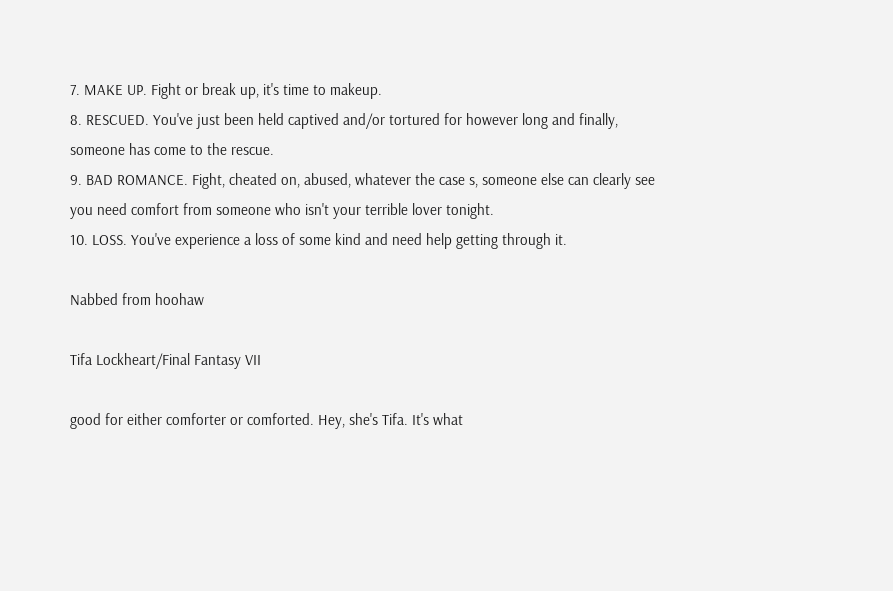7. MAKE UP. Fight or break up, it's time to makeup.
8. RESCUED. You've just been held captived and/or tortured for however long and finally, someone has come to the rescue.
9. BAD ROMANCE. Fight, cheated on, abused, whatever the case s, someone else can clearly see
you need comfort from someone who isn't your terrible lover tonight.
10. LOSS. You've experience a loss of some kind and need help getting through it.

Nabbed from hoohaw

Tifa Lockheart/Final Fantasy VII

good for either comforter or comforted. Hey, she's Tifa. It's what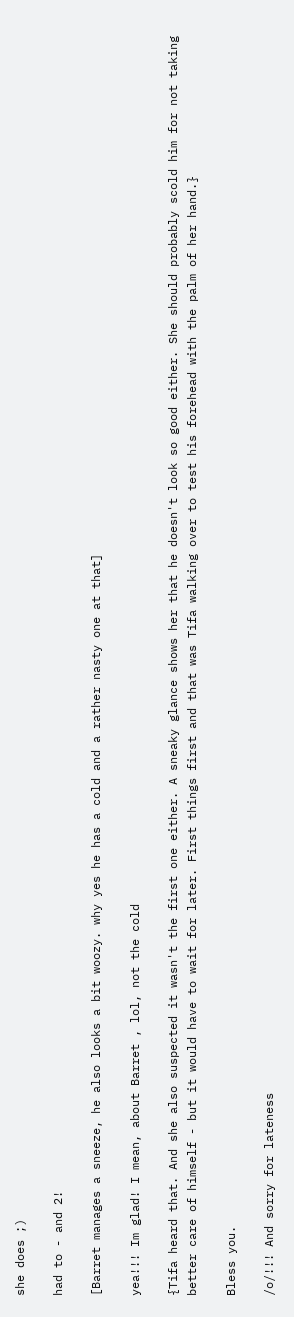she does ;)

had to - and 2!

[Barret manages a sneeze, he also looks a bit woozy. why yes he has a cold and a rather nasty one at that]

yea!!! Im glad! I mean, about Barret , lol, not the cold

{Tifa heard that. And she also suspected it wasn't the first one either. A sneaky glance shows her that he doesn't look so good either. She should probably scold him for not taking better care of himself - but it would have to wait for later. First things first and that was Tifa walking over to test his forehead with the palm of her hand.}

Bless you.

/o/!!! And sorry for lateness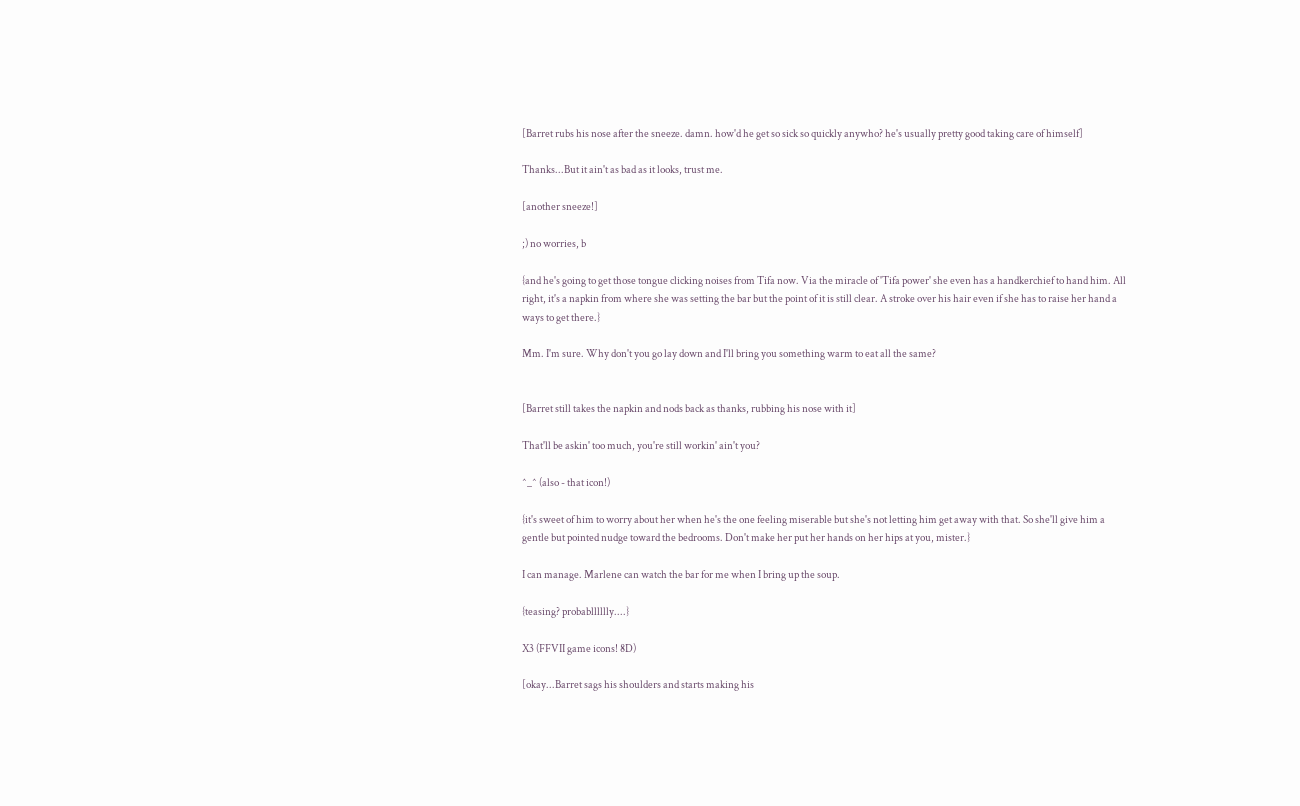[Barret rubs his nose after the sneeze. damn. how'd he get so sick so quickly anywho? he's usually pretty good taking care of himself]

Thanks...But it ain't as bad as it looks, trust me.

[another sneeze!]

;) no worries, b

{and he's going to get those tongue clicking noises from Tifa now. Via the miracle of 'Tifa power' she even has a handkerchief to hand him. All right, it's a napkin from where she was setting the bar but the point of it is still clear. A stroke over his hair even if she has to raise her hand a ways to get there.}

Mm. I'm sure. Why don't you go lay down and I'll bring you something warm to eat all the same?


[Barret still takes the napkin and nods back as thanks, rubbing his nose with it]

That'll be askin' too much, you're still workin' ain't you?

^_^ (also - that icon!)

{it's sweet of him to worry about her when he's the one feeling miserable but she's not letting him get away with that. So she'll give him a gentle but pointed nudge toward the bedrooms. Don't make her put her hands on her hips at you, mister.}

I can manage. Marlene can watch the bar for me when I bring up the soup.

{teasing? probablllllly....}

X3 (FFVII game icons! 8D)

[okay...Barret sags his shoulders and starts making his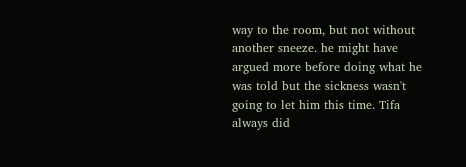way to the room, but not without another sneeze. he might have argued more before doing what he was told but the sickness wasn't going to let him this time. Tifa always did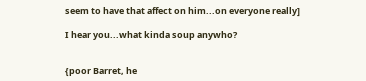seem to have that affect on him...on everyone really]

I hear you...what kinda soup anywho?


{poor Barret, he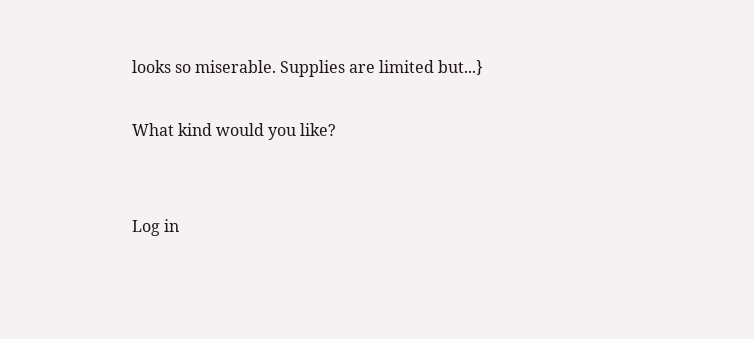looks so miserable. Supplies are limited but...}

What kind would you like?


Log in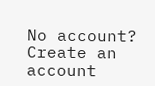No account? Create an account